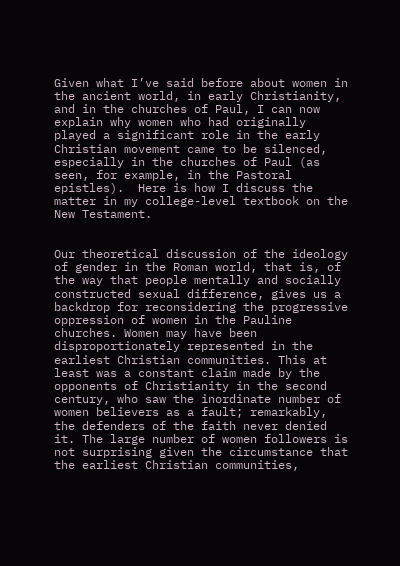Given what I’ve said before about women in the ancient world, in early Christianity, and in the churches of Paul, I can now explain why women who had originally played a significant role in the early Christian movement came to be silenced, especially in the churches of Paul (as seen, for example, in the Pastoral epistles).  Here is how I discuss the matter in my college-level textbook on the New Testament.


Our theoretical discussion of the ideology of gender in the Roman world, that is, of the way that people mentally and socially constructed sexual difference, gives us a backdrop for reconsidering the progressive oppression of women in the Pauline churches. Women may have been disproportionately represented in the earliest Christian communities. This at least was a constant claim made by the opponents of Christianity in the second century, who saw the inordinate number of women believers as a fault; remarkably, the defenders of the faith never denied it. The large number of women followers is not surprising given the circumstance that the earliest Christian communities,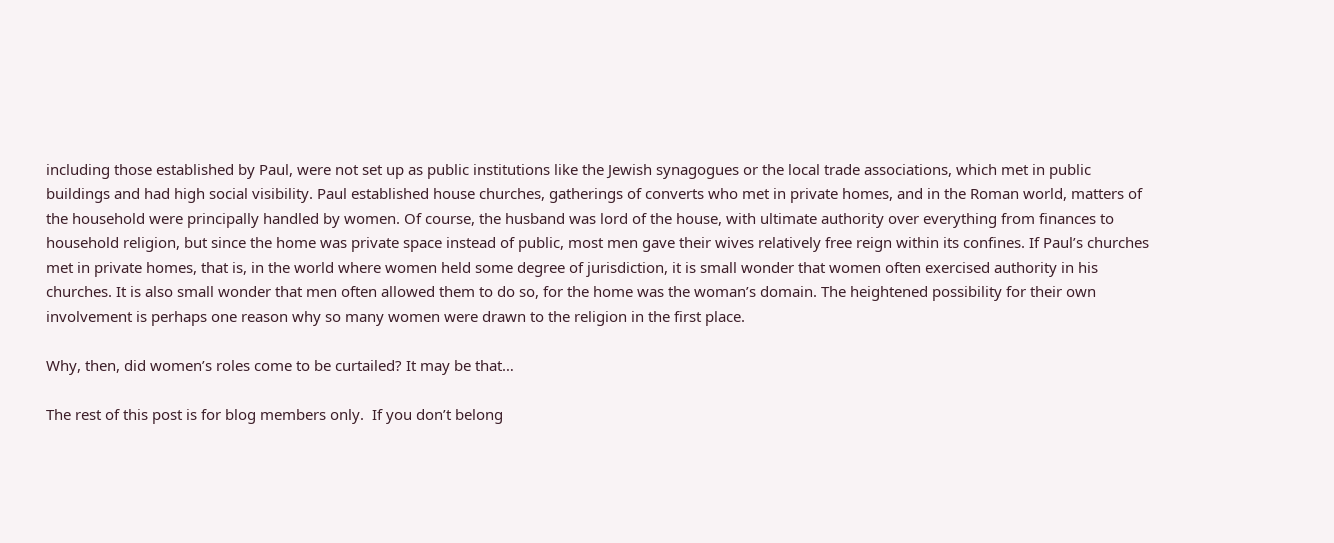including those established by Paul, were not set up as public institutions like the Jewish synagogues or the local trade associations, which met in public buildings and had high social visibility. Paul established house churches, gatherings of converts who met in private homes, and in the Roman world, matters of the household were principally handled by women. Of course, the husband was lord of the house, with ultimate authority over everything from finances to household religion, but since the home was private space instead of public, most men gave their wives relatively free reign within its confines. If Paul’s churches met in private homes, that is, in the world where women held some degree of jurisdiction, it is small wonder that women often exercised authority in his churches. It is also small wonder that men often allowed them to do so, for the home was the woman’s domain. The heightened possibility for their own involvement is perhaps one reason why so many women were drawn to the religion in the first place.

Why, then, did women’s roles come to be curtailed? It may be that…

The rest of this post is for blog members only.  If you don’t belong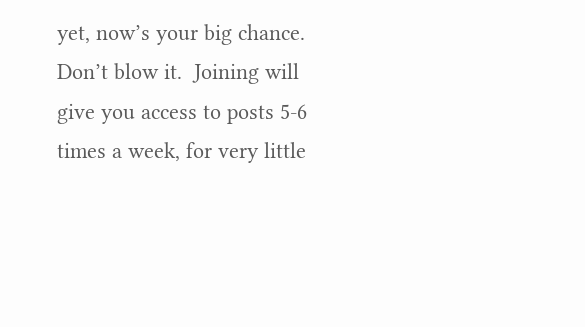yet, now’s your big chance.  Don’t blow it.  Joining will give you access to posts 5-6 times a week, for very little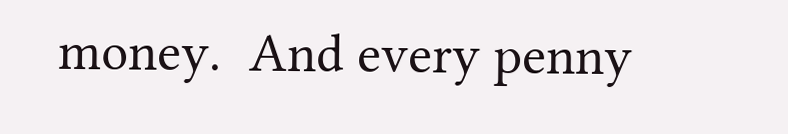money.  And every penny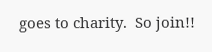goes to charity.  So join!!